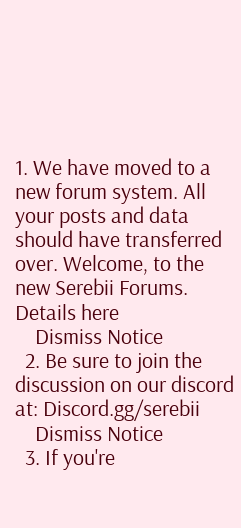1. We have moved to a new forum system. All your posts and data should have transferred over. Welcome, to the new Serebii Forums. Details here
    Dismiss Notice
  2. Be sure to join the discussion on our discord at: Discord.gg/serebii
    Dismiss Notice
  3. If you're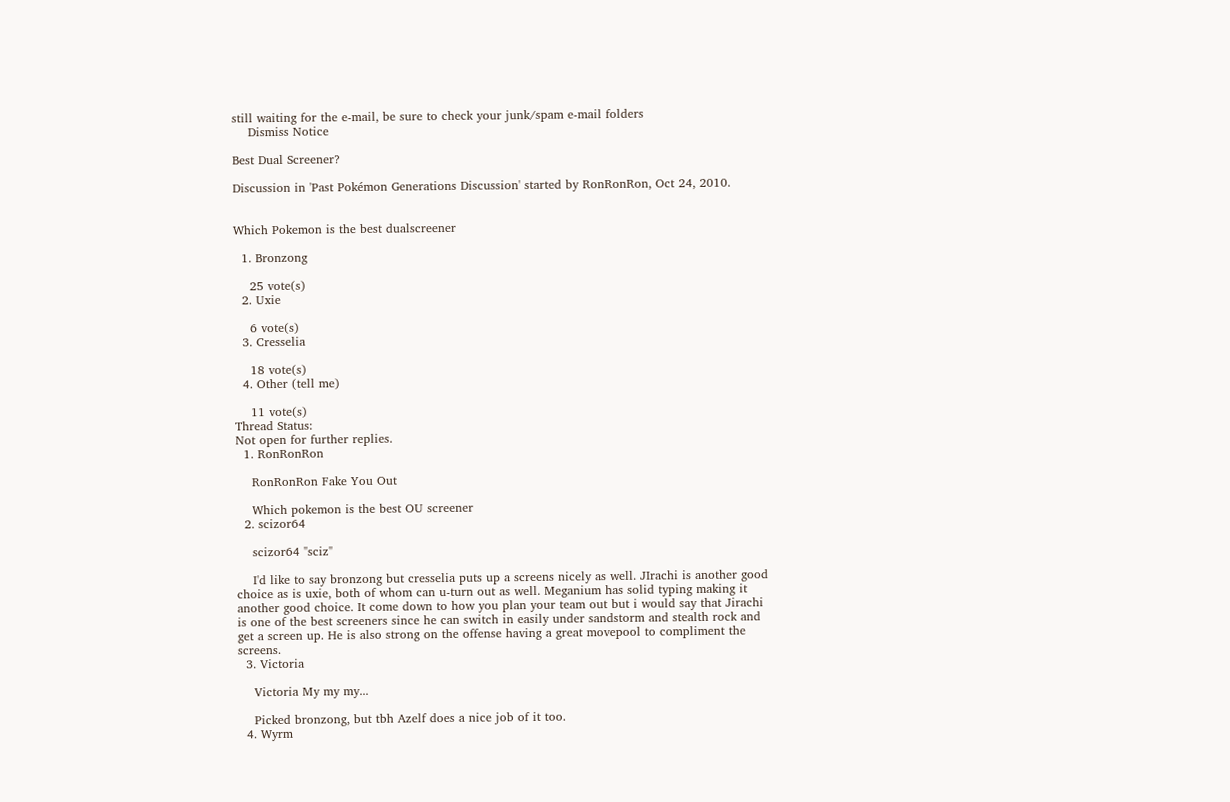still waiting for the e-mail, be sure to check your junk/spam e-mail folders
    Dismiss Notice

Best Dual Screener?

Discussion in 'Past Pokémon Generations Discussion' started by RonRonRon, Oct 24, 2010.


Which Pokemon is the best dualscreener

  1. Bronzong

    25 vote(s)
  2. Uxie

    6 vote(s)
  3. Cresselia

    18 vote(s)
  4. Other (tell me)

    11 vote(s)
Thread Status:
Not open for further replies.
  1. RonRonRon

    RonRonRon Fake You Out

    Which pokemon is the best OU screener
  2. scizor64

    scizor64 "sciz"

    I'd like to say bronzong but cresselia puts up a screens nicely as well. JIrachi is another good choice as is uxie, both of whom can u-turn out as well. Meganium has solid typing making it another good choice. It come down to how you plan your team out but i would say that Jirachi is one of the best screeners since he can switch in easily under sandstorm and stealth rock and get a screen up. He is also strong on the offense having a great movepool to compliment the screens.
  3. Victoria

    Victoria My my my...

    Picked bronzong, but tbh Azelf does a nice job of it too.
  4. Wyrm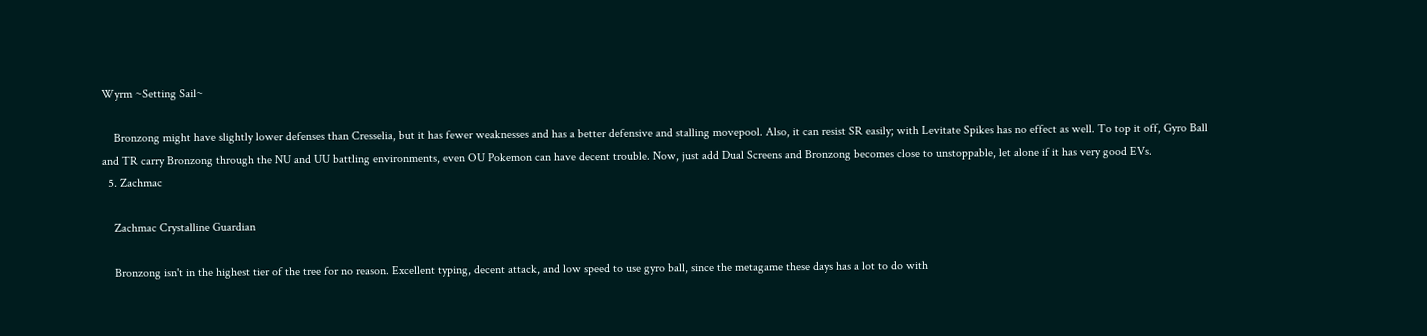Wyrm ~Setting Sail~

    Bronzong might have slightly lower defenses than Cresselia, but it has fewer weaknesses and has a better defensive and stalling movepool. Also, it can resist SR easily; with Levitate Spikes has no effect as well. To top it off, Gyro Ball and TR carry Bronzong through the NU and UU battling environments, even OU Pokemon can have decent trouble. Now, just add Dual Screens and Bronzong becomes close to unstoppable, let alone if it has very good EVs.
  5. Zachmac

    Zachmac Crystalline Guardian

    Bronzong isn't in the highest tier of the tree for no reason. Excellent typing, decent attack, and low speed to use gyro ball, since the metagame these days has a lot to do with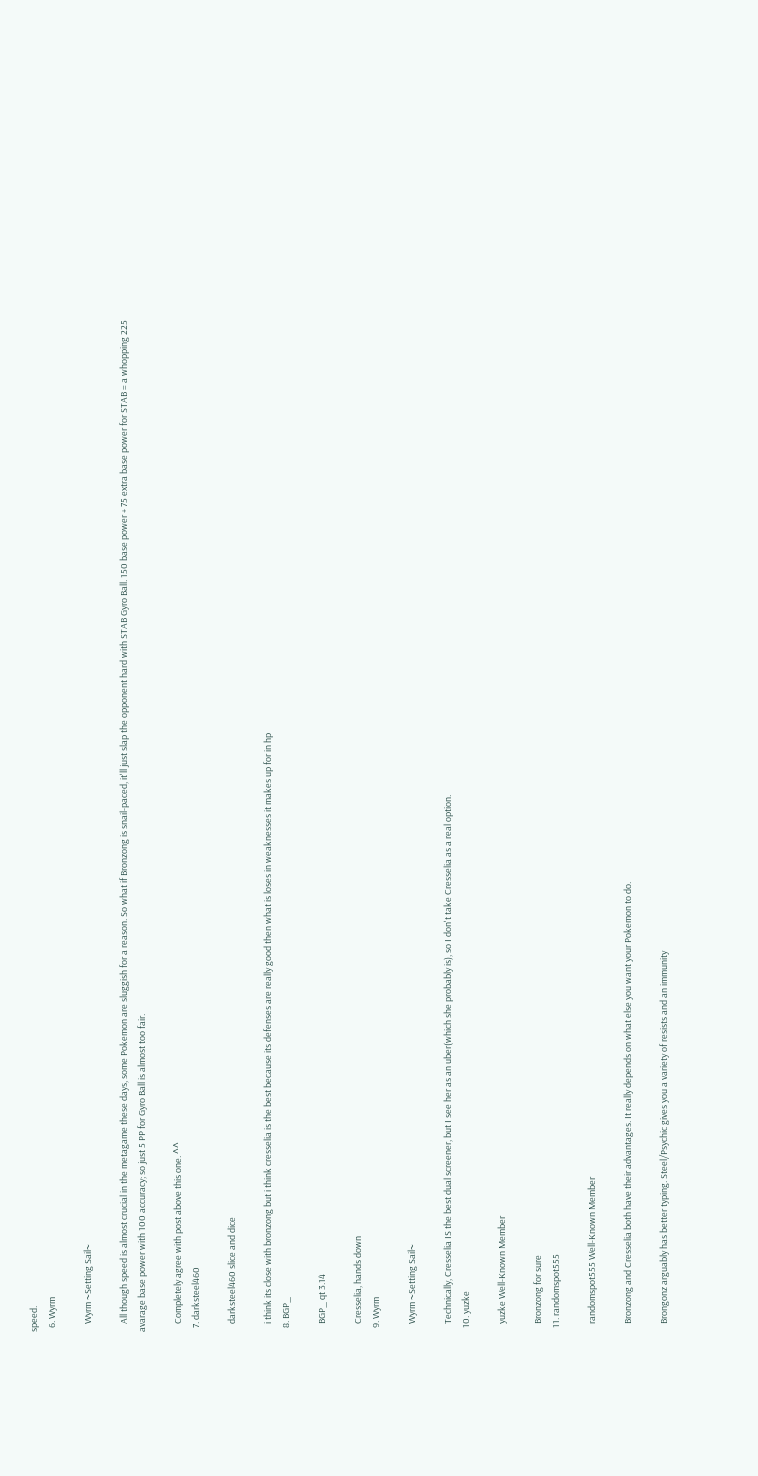speed.
  6. Wyrm

    Wyrm ~Setting Sail~

    All though speed is almost crucial in the metagame these days, some Pokemon are sluggish for a reason. So what if Bronzong is snail-paced, it'll just slap the opponent hard with STAB Gyro Ball. 150 base power + 75 extra base power for STAB = a whopping 225 avarage base power with 100 accuracy; so just 5 PP for Gyro Ball is almost too fair.

    Completely agree with post above this one. ^^
  7. darksteel460

    darksteel460 slice and dice

    i think its close with bronzong but i think cresselia is the best because its defenses are really good then what is loses in weaknesses it makes up for in hp
  8. BGP_

    BGP_ qt 3.14

    Cresselia, hands down
  9. Wyrm

    Wyrm ~Setting Sail~

    Technically, Cresselia IS the best dual screener, but I see her as an uber(which she probably is), so I don't take Cresselia as a real option.
  10. yuzke

    yuzke Well-Known Member

    Bronzong for sure
  11. randomspot555

    randomspot555 Well-Known Member

    Bronzong and Cresselia both have their advantages. It really depends on what else you want your Pokemon to do.

    Brongonz arguably has better typing. Steel/Psychic gives you a variety of resists and an immunity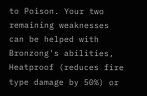to Poison. Your two remaining weaknesses can be helped with Bronzong's abilities, Heatproof (reduces fire type damage by 50%) or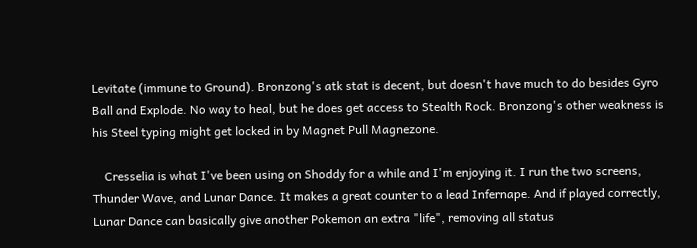Levitate (immune to Ground). Bronzong's atk stat is decent, but doesn't have much to do besides Gyro Ball and Explode. No way to heal, but he does get access to Stealth Rock. Bronzong's other weakness is his Steel typing might get locked in by Magnet Pull Magnezone.

    Cresselia is what I've been using on Shoddy for a while and I'm enjoying it. I run the two screens, Thunder Wave, and Lunar Dance. It makes a great counter to a lead Infernape. And if played correctly, Lunar Dance can basically give another Pokemon an extra "life", removing all status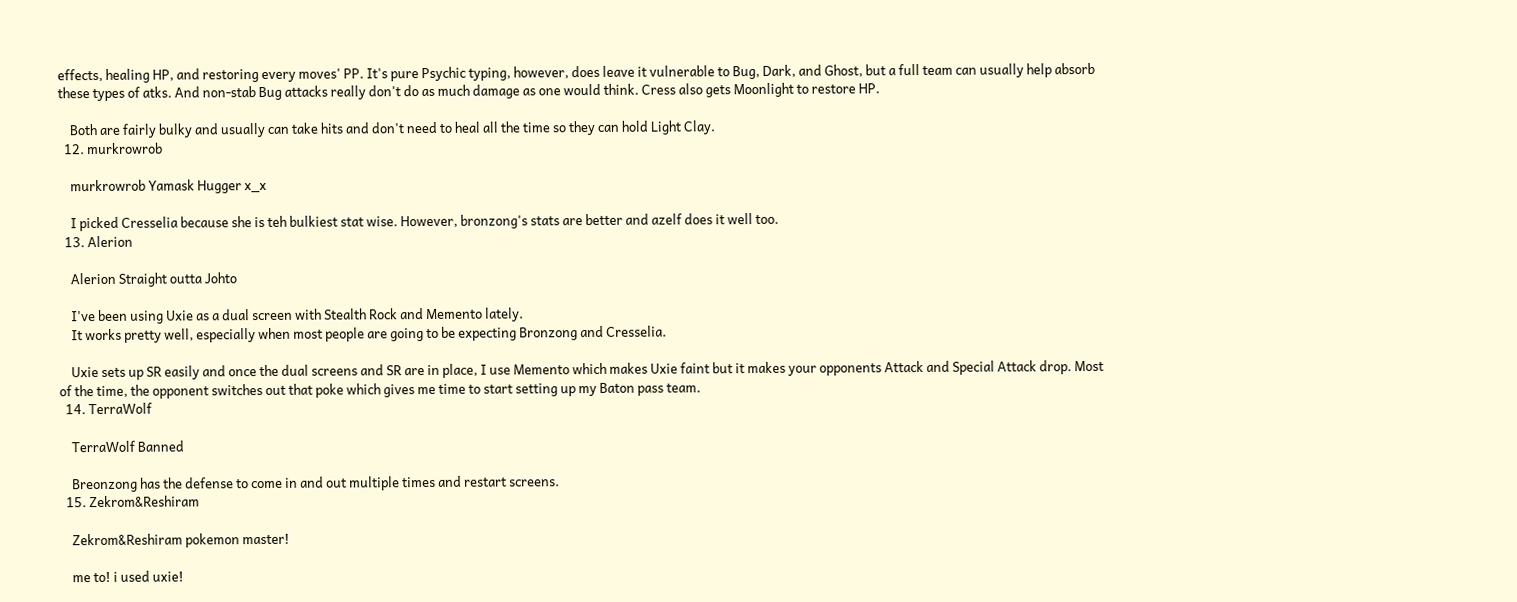effects, healing HP, and restoring every moves' PP. It's pure Psychic typing, however, does leave it vulnerable to Bug, Dark, and Ghost, but a full team can usually help absorb these types of atks. And non-stab Bug attacks really don't do as much damage as one would think. Cress also gets Moonlight to restore HP.

    Both are fairly bulky and usually can take hits and don't need to heal all the time so they can hold Light Clay.
  12. murkrowrob

    murkrowrob Yamask Hugger x_x

    I picked Cresselia because she is teh bulkiest stat wise. However, bronzong's stats are better and azelf does it well too.
  13. Alerion

    Alerion Straight outta Johto

    I've been using Uxie as a dual screen with Stealth Rock and Memento lately.
    It works pretty well, especially when most people are going to be expecting Bronzong and Cresselia.

    Uxie sets up SR easily and once the dual screens and SR are in place, I use Memento which makes Uxie faint but it makes your opponents Attack and Special Attack drop. Most of the time, the opponent switches out that poke which gives me time to start setting up my Baton pass team.
  14. TerraWolf

    TerraWolf Banned

    Breonzong has the defense to come in and out multiple times and restart screens.
  15. Zekrom&Reshiram

    Zekrom&Reshiram pokemon master!

    me to! i used uxie!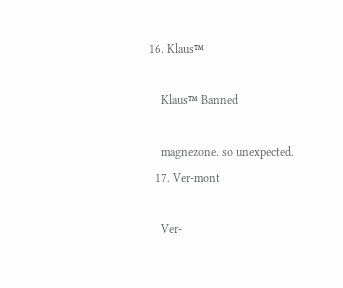16. Klaus™

    Klaus™ Banned

    magnezone. so unexpected.
  17. Ver-mont

    Ver-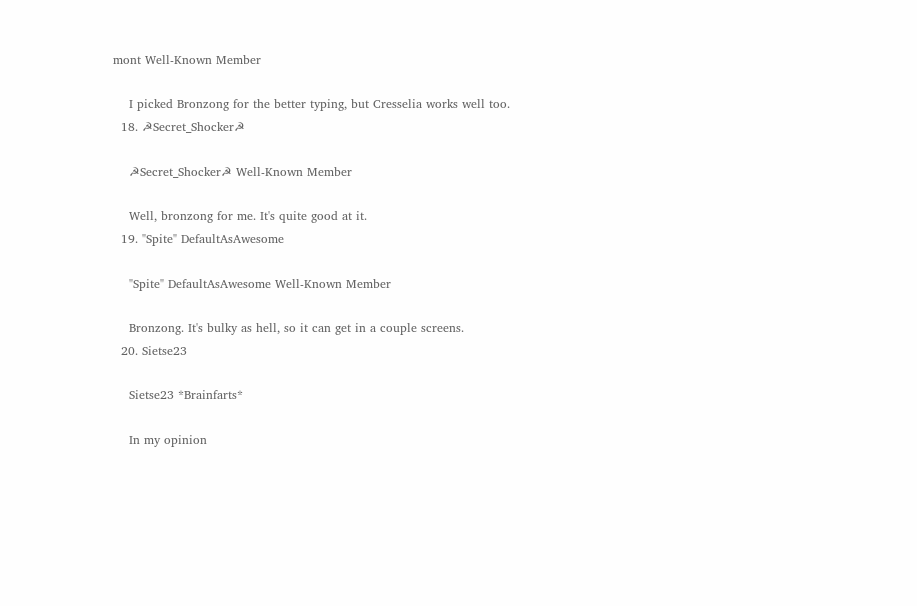mont Well-Known Member

    I picked Bronzong for the better typing, but Cresselia works well too.
  18. ☭Secret_Shocker☭

    ☭Secret_Shocker☭ Well-Known Member

    Well, bronzong for me. It's quite good at it.
  19. "Spite" DefaultAsAwesome

    "Spite" DefaultAsAwesome Well-Known Member

    Bronzong. It's bulky as hell, so it can get in a couple screens.
  20. Sietse23

    Sietse23 *Brainfarts*

    In my opinion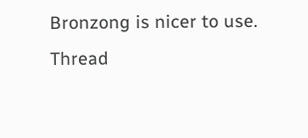Bronzong is nicer to use.
Thread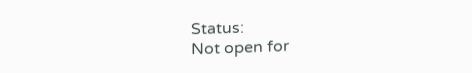Status:
Not open for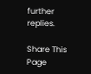further replies.

Share This Page